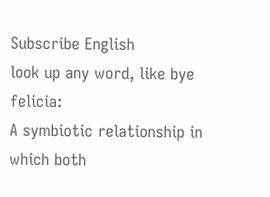Subscribe English
look up any word, like bye felicia:
A symbiotic relationship in which both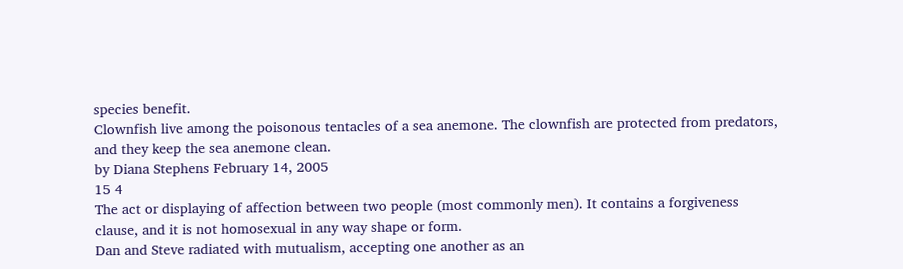species benefit.
Clownfish live among the poisonous tentacles of a sea anemone. The clownfish are protected from predators, and they keep the sea anemone clean.
by Diana Stephens February 14, 2005
15 4
The act or displaying of affection between two people (most commonly men). It contains a forgiveness clause, and it is not homosexual in any way shape or form.
Dan and Steve radiated with mutualism, accepting one another as an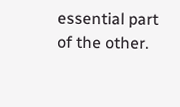essential part of the other.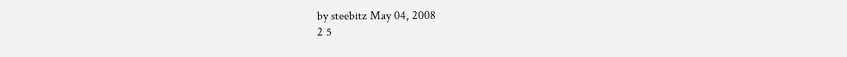by steebitz May 04, 2008
2 5